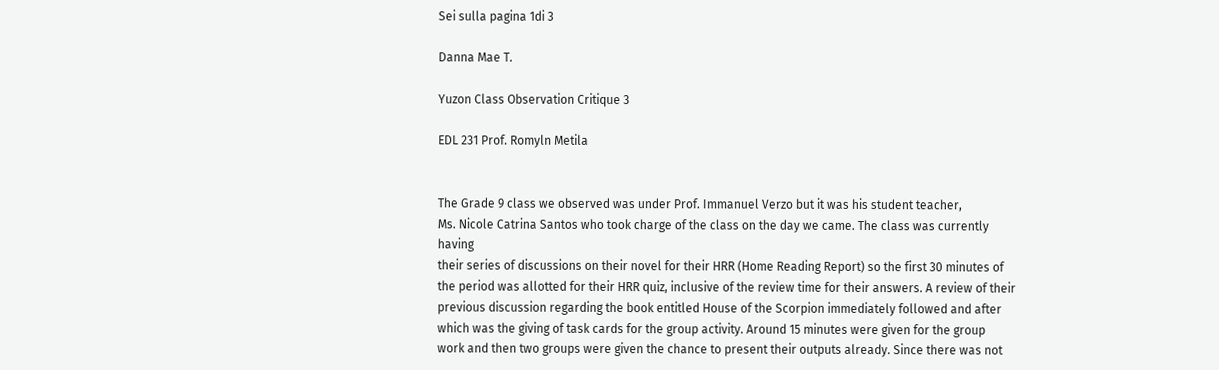Sei sulla pagina 1di 3

Danna Mae T.

Yuzon Class Observation Critique 3

EDL 231 Prof. Romyln Metila


The Grade 9 class we observed was under Prof. Immanuel Verzo but it was his student teacher,
Ms. Nicole Catrina Santos who took charge of the class on the day we came. The class was currently having
their series of discussions on their novel for their HRR (Home Reading Report) so the first 30 minutes of
the period was allotted for their HRR quiz, inclusive of the review time for their answers. A review of their
previous discussion regarding the book entitled House of the Scorpion immediately followed and after
which was the giving of task cards for the group activity. Around 15 minutes were given for the group
work and then two groups were given the chance to present their outputs already. Since there was not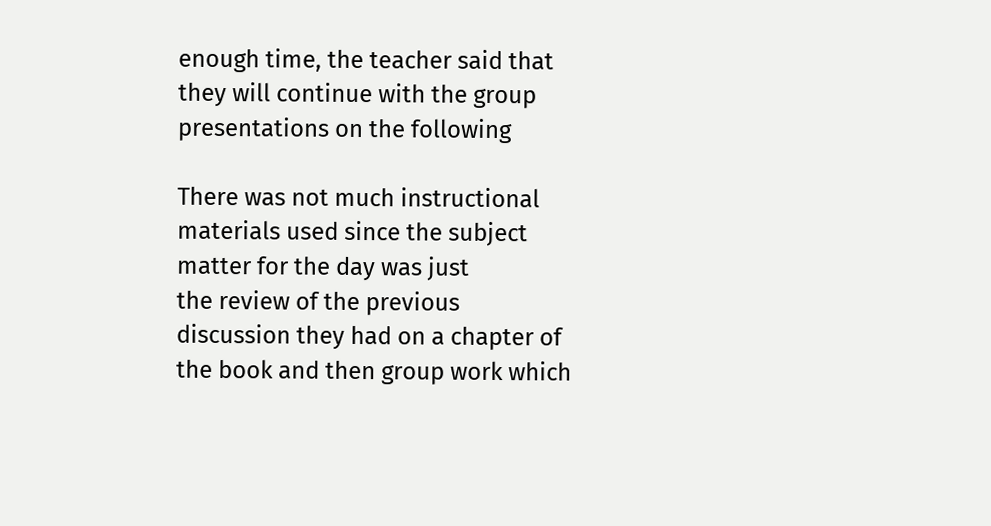enough time, the teacher said that they will continue with the group presentations on the following

There was not much instructional materials used since the subject matter for the day was just
the review of the previous discussion they had on a chapter of the book and then group work which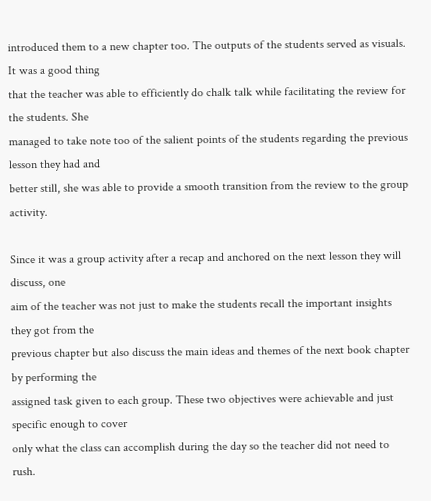introduced them to a new chapter too. The outputs of the students served as visuals. It was a good thing
that the teacher was able to efficiently do chalk talk while facilitating the review for the students. She
managed to take note too of the salient points of the students regarding the previous lesson they had and
better still, she was able to provide a smooth transition from the review to the group activity.

Since it was a group activity after a recap and anchored on the next lesson they will discuss, one
aim of the teacher was not just to make the students recall the important insights they got from the
previous chapter but also discuss the main ideas and themes of the next book chapter by performing the
assigned task given to each group. These two objectives were achievable and just specific enough to cover
only what the class can accomplish during the day so the teacher did not need to rush.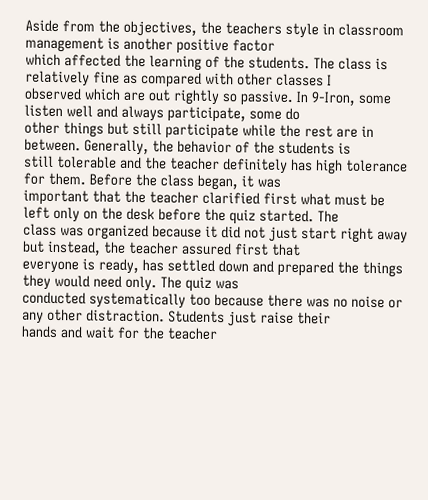Aside from the objectives, the teachers style in classroom management is another positive factor
which affected the learning of the students. The class is relatively fine as compared with other classes I
observed which are out rightly so passive. In 9-Iron, some listen well and always participate, some do
other things but still participate while the rest are in between. Generally, the behavior of the students is
still tolerable and the teacher definitely has high tolerance for them. Before the class began, it was
important that the teacher clarified first what must be left only on the desk before the quiz started. The
class was organized because it did not just start right away but instead, the teacher assured first that
everyone is ready, has settled down and prepared the things they would need only. The quiz was
conducted systematically too because there was no noise or any other distraction. Students just raise their
hands and wait for the teacher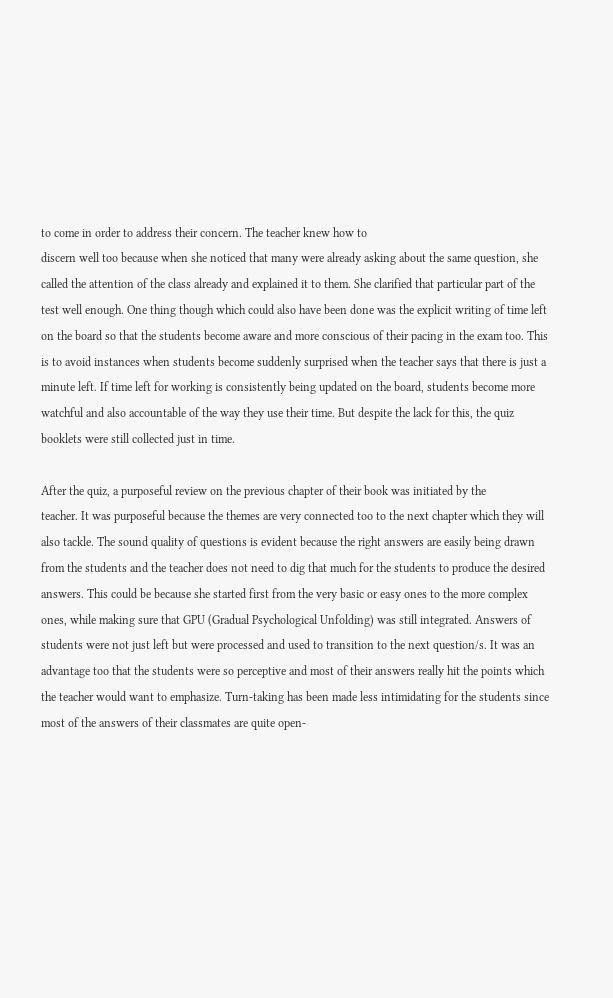to come in order to address their concern. The teacher knew how to
discern well too because when she noticed that many were already asking about the same question, she
called the attention of the class already and explained it to them. She clarified that particular part of the
test well enough. One thing though which could also have been done was the explicit writing of time left
on the board so that the students become aware and more conscious of their pacing in the exam too. This
is to avoid instances when students become suddenly surprised when the teacher says that there is just a
minute left. If time left for working is consistently being updated on the board, students become more
watchful and also accountable of the way they use their time. But despite the lack for this, the quiz
booklets were still collected just in time.

After the quiz, a purposeful review on the previous chapter of their book was initiated by the
teacher. It was purposeful because the themes are very connected too to the next chapter which they will
also tackle. The sound quality of questions is evident because the right answers are easily being drawn
from the students and the teacher does not need to dig that much for the students to produce the desired
answers. This could be because she started first from the very basic or easy ones to the more complex
ones, while making sure that GPU (Gradual Psychological Unfolding) was still integrated. Answers of
students were not just left but were processed and used to transition to the next question/s. It was an
advantage too that the students were so perceptive and most of their answers really hit the points which
the teacher would want to emphasize. Turn-taking has been made less intimidating for the students since
most of the answers of their classmates are quite open-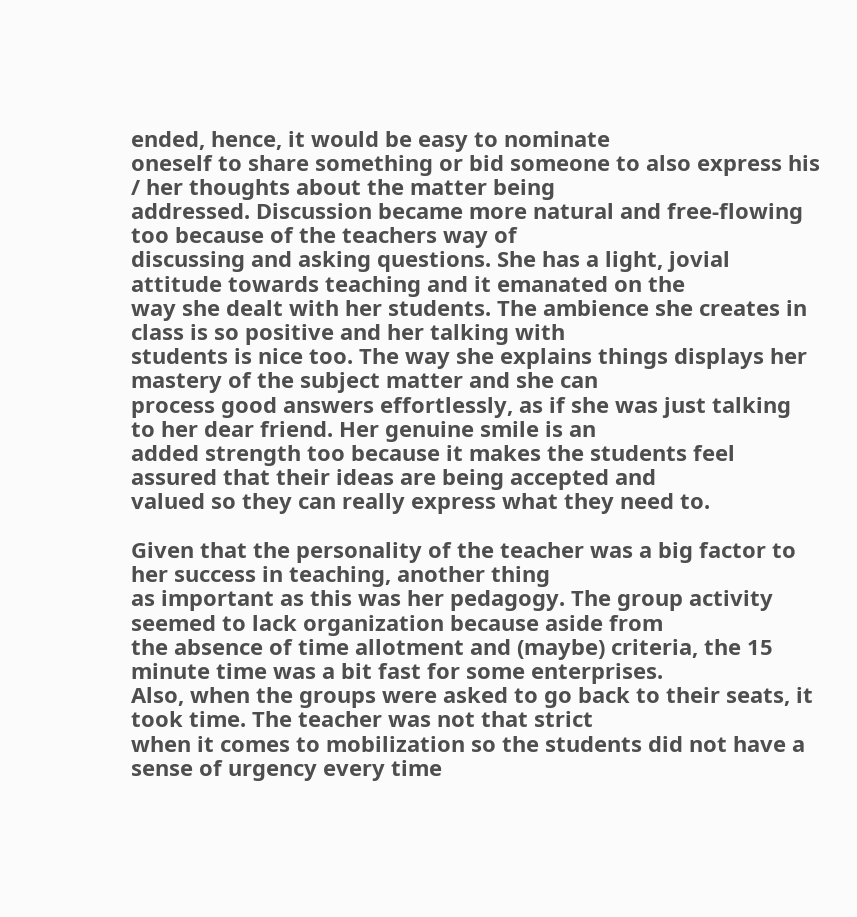ended, hence, it would be easy to nominate
oneself to share something or bid someone to also express his / her thoughts about the matter being
addressed. Discussion became more natural and free-flowing too because of the teachers way of
discussing and asking questions. She has a light, jovial attitude towards teaching and it emanated on the
way she dealt with her students. The ambience she creates in class is so positive and her talking with
students is nice too. The way she explains things displays her mastery of the subject matter and she can
process good answers effortlessly, as if she was just talking to her dear friend. Her genuine smile is an
added strength too because it makes the students feel assured that their ideas are being accepted and
valued so they can really express what they need to.

Given that the personality of the teacher was a big factor to her success in teaching, another thing
as important as this was her pedagogy. The group activity seemed to lack organization because aside from
the absence of time allotment and (maybe) criteria, the 15 minute time was a bit fast for some enterprises.
Also, when the groups were asked to go back to their seats, it took time. The teacher was not that strict
when it comes to mobilization so the students did not have a sense of urgency every time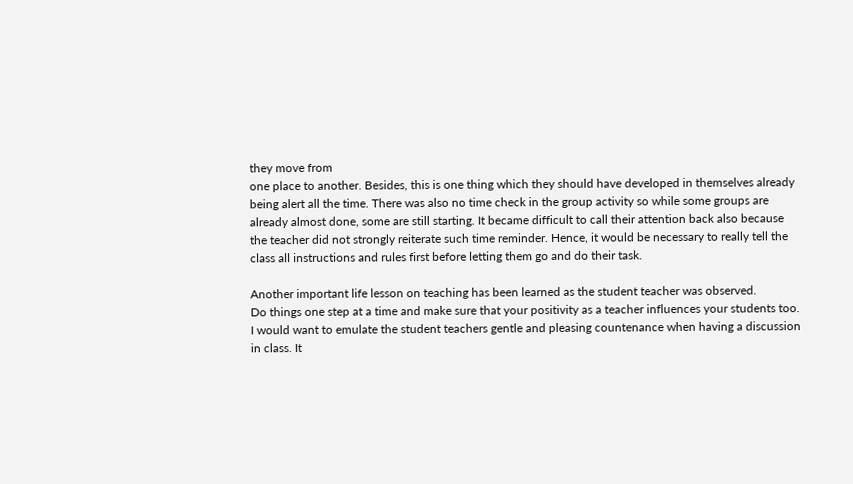they move from
one place to another. Besides, this is one thing which they should have developed in themselves already
being alert all the time. There was also no time check in the group activity so while some groups are
already almost done, some are still starting. It became difficult to call their attention back also because
the teacher did not strongly reiterate such time reminder. Hence, it would be necessary to really tell the
class all instructions and rules first before letting them go and do their task.

Another important life lesson on teaching has been learned as the student teacher was observed.
Do things one step at a time and make sure that your positivity as a teacher influences your students too.
I would want to emulate the student teachers gentle and pleasing countenance when having a discussion
in class. It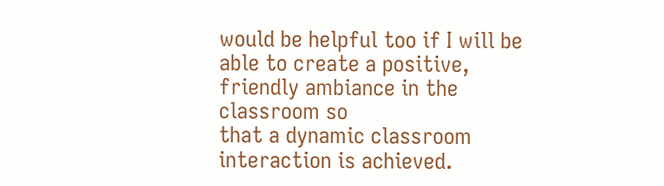would be helpful too if I will be able to create a positive, friendly ambiance in the classroom so
that a dynamic classroom interaction is achieved.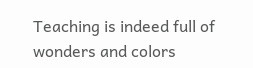Teaching is indeed full of wonders and colors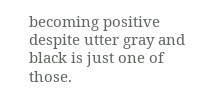becoming positive despite utter gray and black is just one of those.